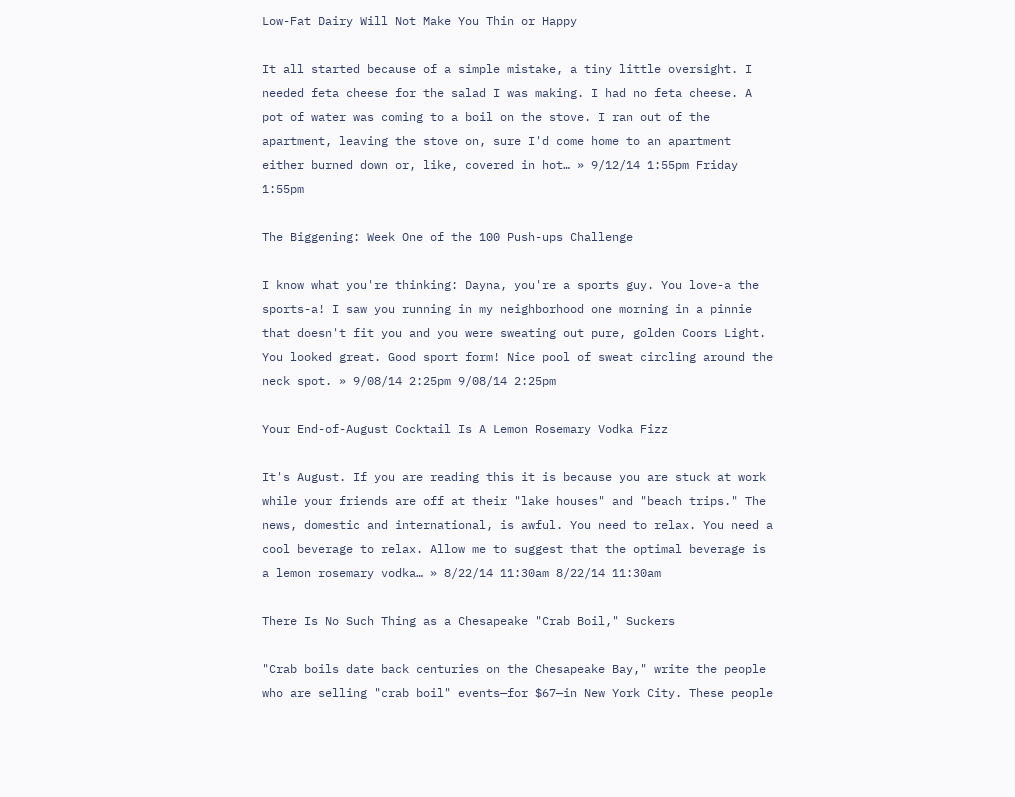Low-Fat Dairy Will Not Make You Thin or Happy

It all started because of a simple mistake, a tiny little oversight. I needed feta cheese for the salad I was making. I had no feta cheese. A pot of water was coming to a boil on the stove. I ran out of the apartment, leaving the stove on, sure I'd come home to an apartment either burned down or, like, covered in hot… » 9/12/14 1:55pm Friday 1:55pm

The Biggening: Week One of the 100 Push-ups Challenge

I know what you're thinking: Dayna, you're a sports guy. You love-a the sports-a! I saw you running in my neighborhood one morning in a pinnie that doesn't fit you and you were sweating out pure, golden Coors Light. You looked great. Good sport form! Nice pool of sweat circling around the neck spot. » 9/08/14 2:25pm 9/08/14 2:25pm

Your End-of-August Cocktail Is A Lemon Rosemary Vodka Fizz

It's August. If you are reading this it is because you are stuck at work while your friends are off at their "lake houses" and "beach trips." The news, domestic and international, is awful. You need to relax. You need a cool beverage to relax. Allow me to suggest that the optimal beverage is a lemon rosemary vodka… » 8/22/14 11:30am 8/22/14 11:30am

There Is No Such Thing as a Chesapeake "Crab Boil," Suckers

"Crab boils date back centuries on the Chesapeake Bay," write the people who are selling "crab boil" events—for $67—in New York City. These people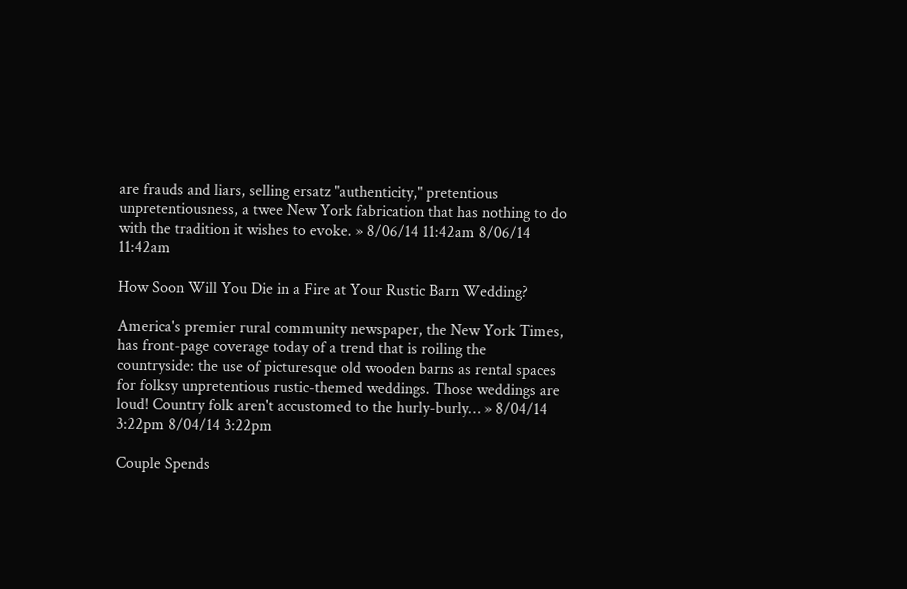are frauds and liars, selling ersatz "authenticity," pretentious unpretentiousness, a twee New York fabrication that has nothing to do with the tradition it wishes to evoke. » 8/06/14 11:42am 8/06/14 11:42am

How Soon Will You Die in a Fire at Your Rustic Barn Wedding?

America's premier rural community newspaper, the New York Times, has front-page coverage today of a trend that is roiling the countryside: the use of picturesque old wooden barns as rental spaces for folksy unpretentious rustic-themed weddings. Those weddings are loud! Country folk aren't accustomed to the hurly-burly… » 8/04/14 3:22pm 8/04/14 3:22pm

Couple Spends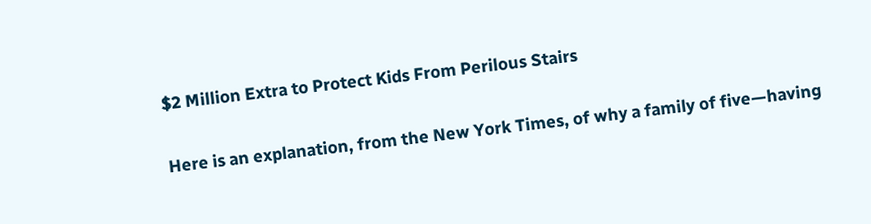$2 Million Extra to Protect Kids From Perilous Stairs

Here is an explanation, from the New York Times, of why a family of five—having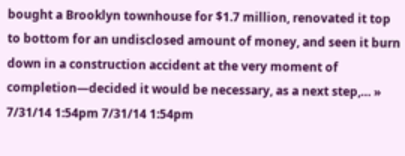bought a Brooklyn townhouse for $1.7 million, renovated it top to bottom for an undisclosed amount of money, and seen it burn down in a construction accident at the very moment of completion—decided it would be necessary, as a next step,… » 7/31/14 1:54pm 7/31/14 1:54pm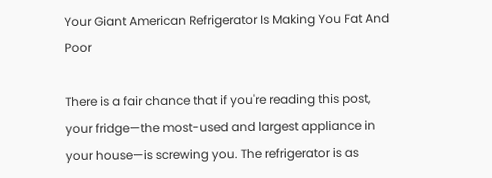Your Giant American Refrigerator Is Making You Fat And Poor

There is a fair chance that if you're reading this post, your fridge—the most-used and largest appliance in your house—is screwing you. The refrigerator is as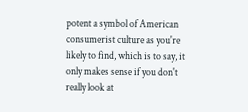potent a symbol of American consumerist culture as you're likely to find, which is to say, it only makes sense if you don't really look at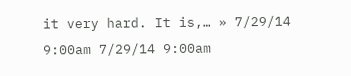it very hard. It is,… » 7/29/14 9:00am 7/29/14 9:00am